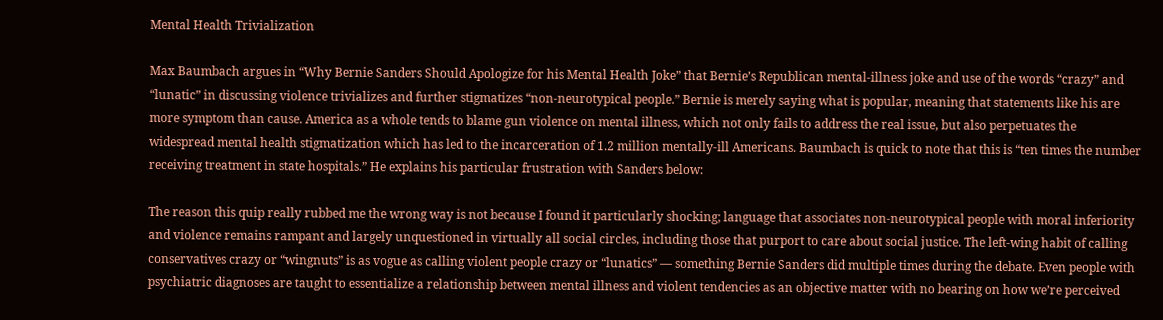Mental Health Trivialization

Max Baumbach argues in “Why Bernie Sanders Should Apologize for his Mental Health Joke” that Bernie’s Republican mental-illness joke and use of the words “crazy” and “lunatic” in discussing violence trivializes and further stigmatizes “non-neurotypical people.” Bernie is merely saying what is popular, meaning that statements like his are more symptom than cause. America as a whole tends to blame gun violence on mental illness, which not only fails to address the real issue, but also perpetuates the widespread mental health stigmatization which has led to the incarceration of 1.2 million mentally-ill Americans. Baumbach is quick to note that this is “ten times the number receiving treatment in state hospitals.” He explains his particular frustration with Sanders below:

The reason this quip really rubbed me the wrong way is not because I found it particularly shocking; language that associates non-neurotypical people with moral inferiority and violence remains rampant and largely unquestioned in virtually all social circles, including those that purport to care about social justice. The left-wing habit of calling conservatives crazy or “wingnuts” is as vogue as calling violent people crazy or “lunatics” — something Bernie Sanders did multiple times during the debate. Even people with psychiatric diagnoses are taught to essentialize a relationship between mental illness and violent tendencies as an objective matter with no bearing on how we’re perceived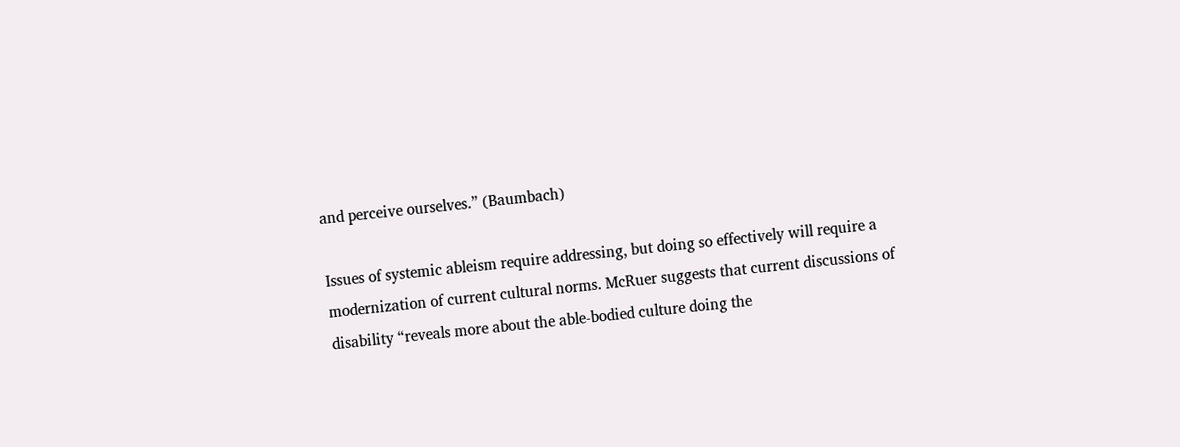and perceive ourselves.” (Baumbach)

Issues of systemic ableism require addressing, but doing so effectively will require a modernization of current cultural norms. McRuer suggests that current discussions of disability “reveals more about the able-bodied culture doing the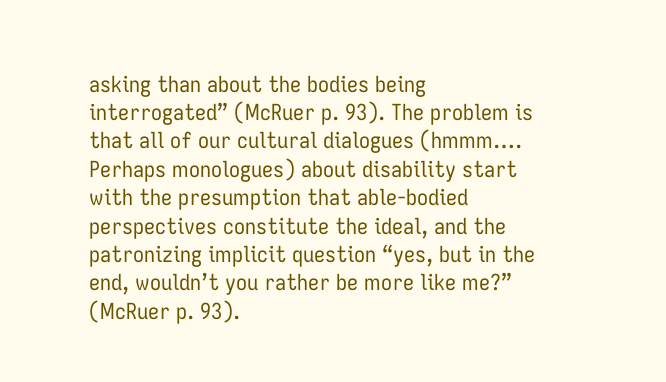asking than about the bodies being interrogated” (McRuer p. 93). The problem is that all of our cultural dialogues (hmmm…. Perhaps monologues) about disability start with the presumption that able-bodied perspectives constitute the ideal, and the patronizing implicit question “yes, but in the end, wouldn’t you rather be more like me?” (McRuer p. 93).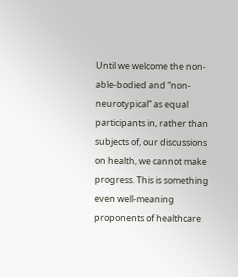Until we welcome the non-able-bodied and “non-neurotypical” as equal participants in, rather than subjects of, our discussions on health, we cannot make progress. This is something even well-meaning proponents of healthcare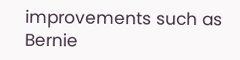improvements such as Bernie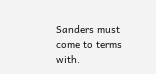Sanders must come to terms with.